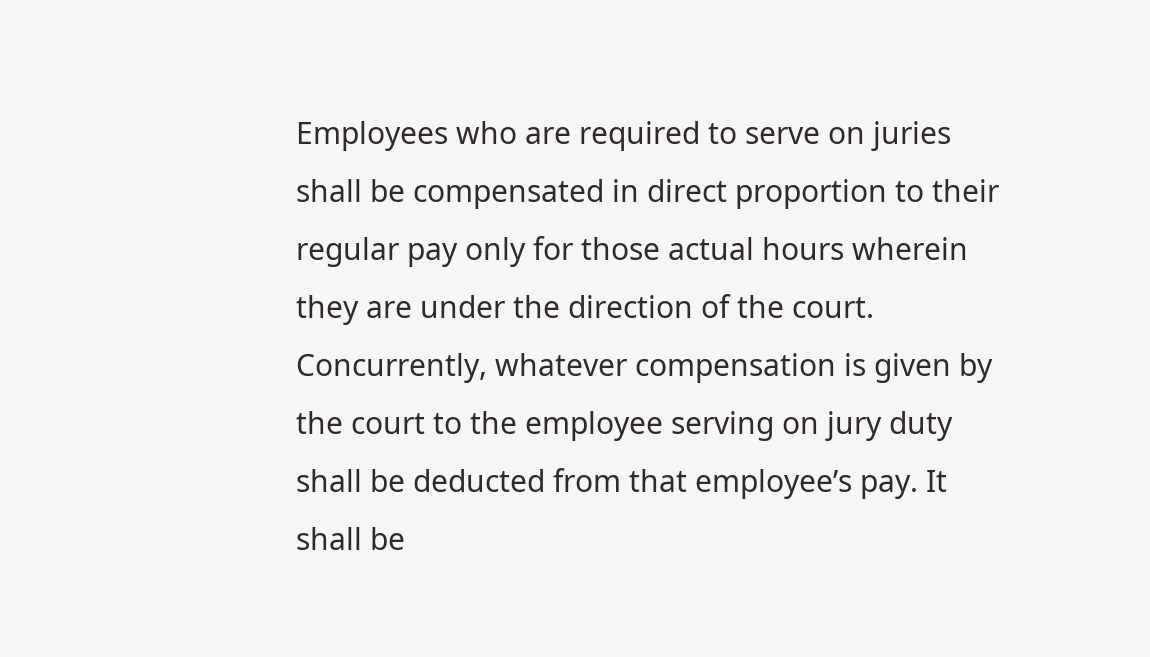Employees who are required to serve on juries shall be compensated in direct proportion to their regular pay only for those actual hours wherein they are under the direction of the court. Concurrently, whatever compensation is given by the court to the employee serving on jury duty shall be deducted from that employee’s pay. It shall be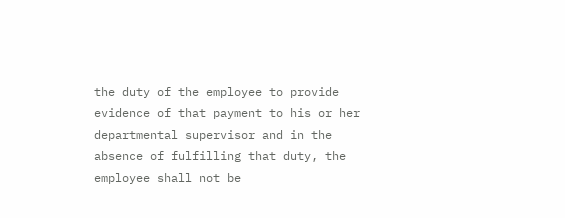the duty of the employee to provide evidence of that payment to his or her departmental supervisor and in the absence of fulfilling that duty, the employee shall not be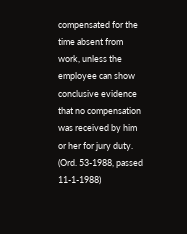compensated for the time absent from work, unless the employee can show conclusive evidence that no compensation was received by him or her for jury duty.
(Ord. 53-1988, passed 11-1-1988)